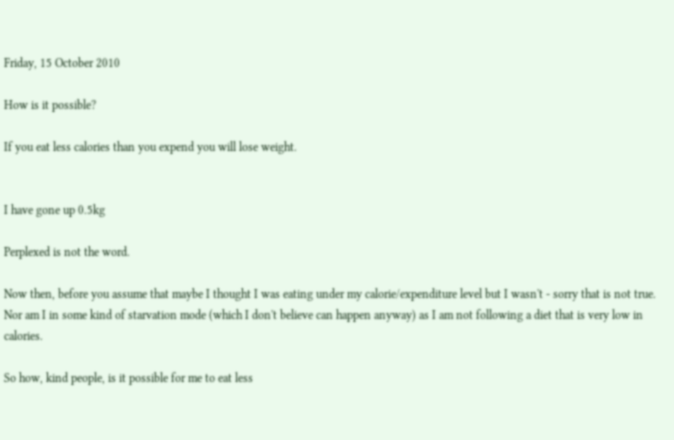Friday, 15 October 2010

How is it possible?

If you eat less calories than you expend you will lose weight.


I have gone up 0.5kg

Perplexed is not the word.

Now then, before you assume that maybe I thought I was eating under my calorie/expenditure level but I wasn't - sorry that is not true. Nor am I in some kind of starvation mode (which I don't believe can happen anyway) as I am not following a diet that is very low in calories.

So how, kind people, is it possible for me to eat less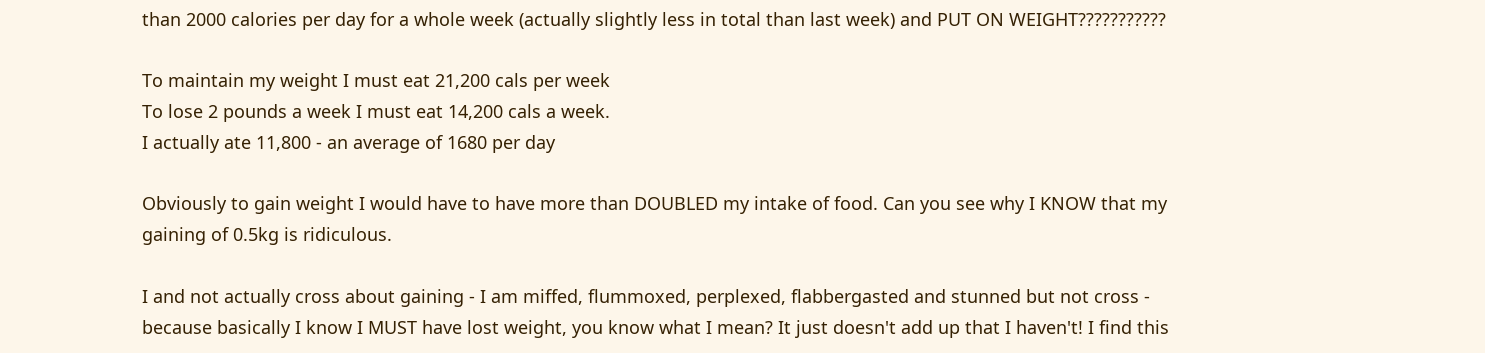than 2000 calories per day for a whole week (actually slightly less in total than last week) and PUT ON WEIGHT???????????

To maintain my weight I must eat 21,200 cals per week
To lose 2 pounds a week I must eat 14,200 cals a week.
I actually ate 11,800 - an average of 1680 per day

Obviously to gain weight I would have to have more than DOUBLED my intake of food. Can you see why I KNOW that my gaining of 0.5kg is ridiculous.

I and not actually cross about gaining - I am miffed, flummoxed, perplexed, flabbergasted and stunned but not cross - because basically I know I MUST have lost weight, you know what I mean? It just doesn't add up that I haven't! I find this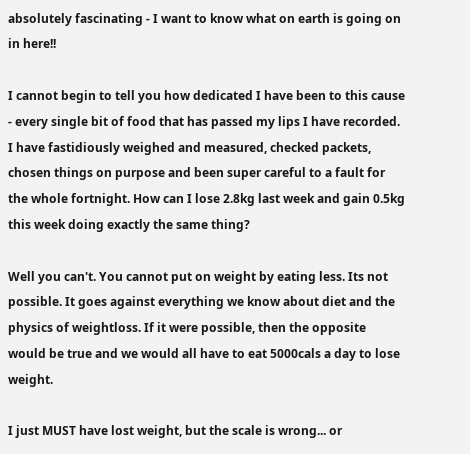absolutely fascinating - I want to know what on earth is going on in here!!

I cannot begin to tell you how dedicated I have been to this cause - every single bit of food that has passed my lips I have recorded. I have fastidiously weighed and measured, checked packets, chosen things on purpose and been super careful to a fault for the whole fortnight. How can I lose 2.8kg last week and gain 0.5kg this week doing exactly the same thing?

Well you can't. You cannot put on weight by eating less. Its not possible. It goes against everything we know about diet and the physics of weightloss. If it were possible, then the opposite would be true and we would all have to eat 5000cals a day to lose weight.

I just MUST have lost weight, but the scale is wrong... or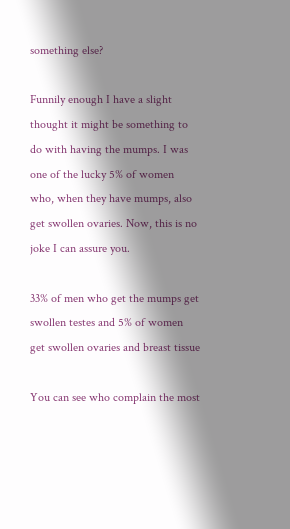something else?

Funnily enough I have a slight thought it might be something to do with having the mumps. I was one of the lucky 5% of women who, when they have mumps, also get swollen ovaries. Now, this is no joke I can assure you.

33% of men who get the mumps get swollen testes and 5% of women get swollen ovaries and breast tissue

You can see who complain the most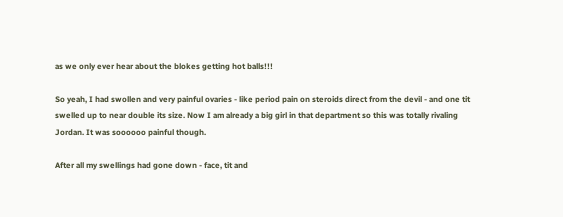as we only ever hear about the blokes getting hot balls!!!

So yeah, I had swollen and very painful ovaries - like period pain on steroids direct from the devil - and one tit swelled up to near double its size. Now I am already a big girl in that department so this was totally rivaling Jordan. It was soooooo painful though.

After all my swellings had gone down - face, tit and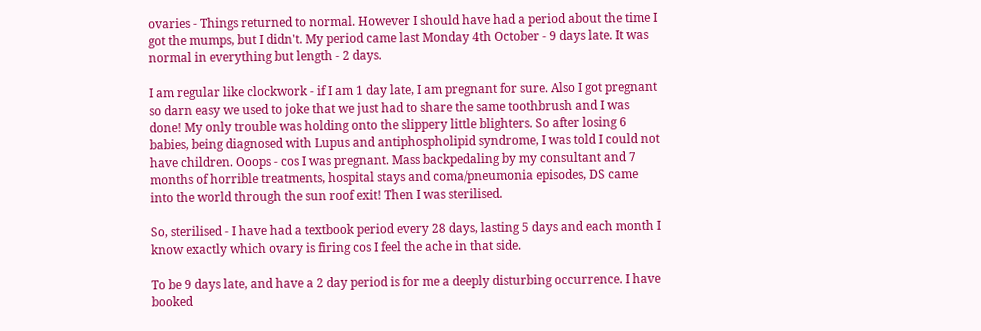ovaries - Things returned to normal. However I should have had a period about the time I got the mumps, but I didn't. My period came last Monday 4th October - 9 days late. It was normal in everything but length - 2 days.

I am regular like clockwork - if I am 1 day late, I am pregnant for sure. Also I got pregnant so darn easy we used to joke that we just had to share the same toothbrush and I was done! My only trouble was holding onto the slippery little blighters. So after losing 6 babies, being diagnosed with Lupus and antiphospholipid syndrome, I was told I could not have children. Ooops - cos I was pregnant. Mass backpedaling by my consultant and 7 months of horrible treatments, hospital stays and coma/pneumonia episodes, DS came into the world through the sun roof exit! Then I was sterilised.

So, sterilised - I have had a textbook period every 28 days, lasting 5 days and each month I know exactly which ovary is firing cos I feel the ache in that side.

To be 9 days late, and have a 2 day period is for me a deeply disturbing occurrence. I have booked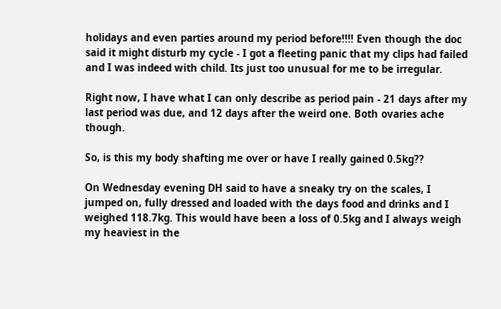holidays and even parties around my period before!!!! Even though the doc said it might disturb my cycle - I got a fleeting panic that my clips had failed and I was indeed with child. Its just too unusual for me to be irregular.

Right now, I have what I can only describe as period pain - 21 days after my last period was due, and 12 days after the weird one. Both ovaries ache though.

So, is this my body shafting me over or have I really gained 0.5kg??

On Wednesday evening DH said to have a sneaky try on the scales, I jumped on, fully dressed and loaded with the days food and drinks and I weighed 118.7kg. This would have been a loss of 0.5kg and I always weigh my heaviest in the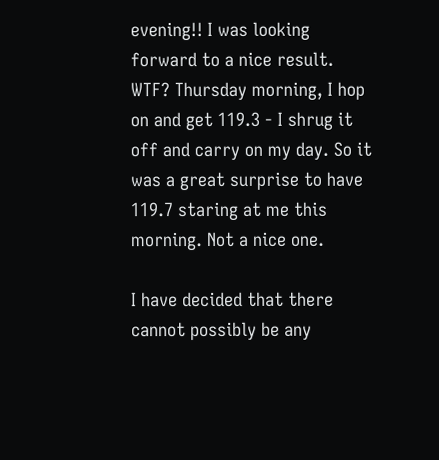evening!! I was looking forward to a nice result. WTF? Thursday morning, I hop on and get 119.3 - I shrug it off and carry on my day. So it was a great surprise to have 119.7 staring at me this morning. Not a nice one.

I have decided that there cannot possibly be any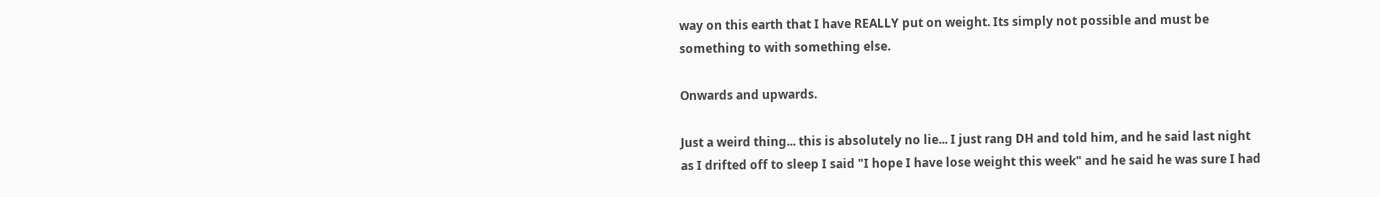way on this earth that I have REALLY put on weight. Its simply not possible and must be something to with something else.

Onwards and upwards.

Just a weird thing... this is absolutely no lie... I just rang DH and told him, and he said last night as I drifted off to sleep I said "I hope I have lose weight this week" and he said he was sure I had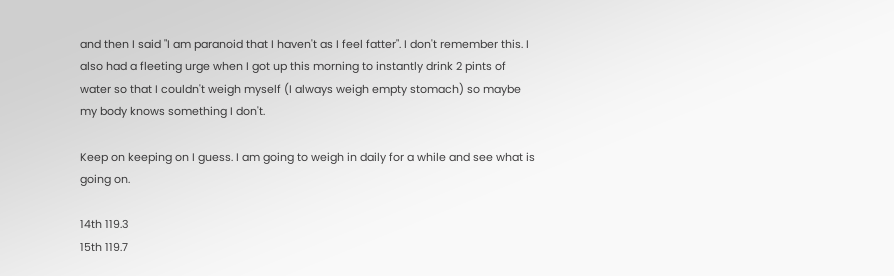and then I said "I am paranoid that I haven't as I feel fatter". I don't remember this. I also had a fleeting urge when I got up this morning to instantly drink 2 pints of water so that I couldn't weigh myself (I always weigh empty stomach) so maybe my body knows something I don't.

Keep on keeping on I guess. I am going to weigh in daily for a while and see what is going on.

14th 119.3
15th 119.7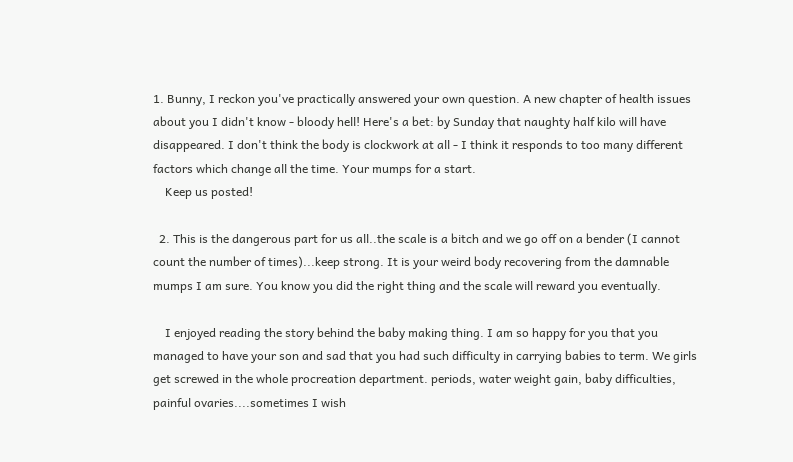1. Bunny, I reckon you've practically answered your own question. A new chapter of health issues about you I didn't know - bloody hell! Here's a bet: by Sunday that naughty half kilo will have disappeared. I don't think the body is clockwork at all - I think it responds to too many different factors which change all the time. Your mumps for a start.
    Keep us posted!

  2. This is the dangerous part for us all..the scale is a bitch and we go off on a bender (I cannot count the number of times)...keep strong. It is your weird body recovering from the damnable mumps I am sure. You know you did the right thing and the scale will reward you eventually.

    I enjoyed reading the story behind the baby making thing. I am so happy for you that you managed to have your son and sad that you had such difficulty in carrying babies to term. We girls get screwed in the whole procreation department. periods, water weight gain, baby difficulties, painful ovaries....sometimes I wish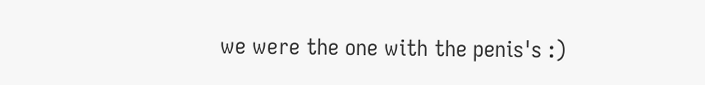we were the one with the penis's :)